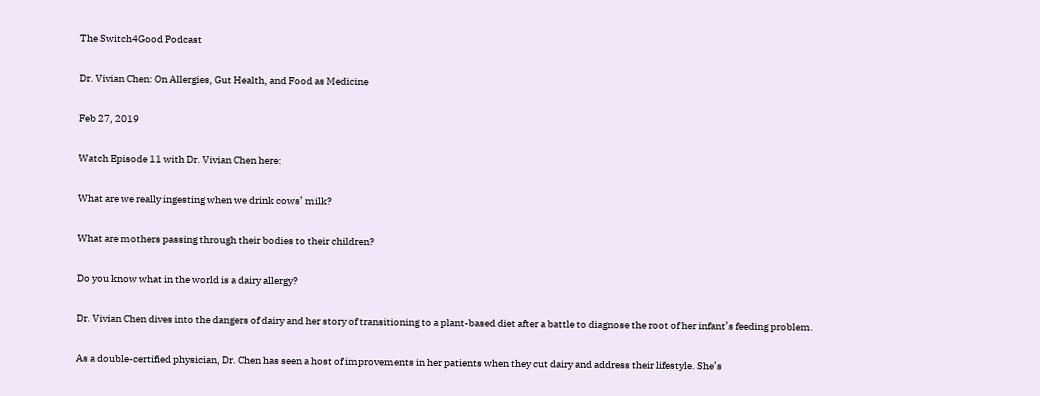The Switch4Good Podcast

Dr. Vivian Chen: On Allergies, Gut Health, and Food as Medicine

Feb 27, 2019

Watch Episode 11 with Dr. Vivian Chen here:

What are we really ingesting when we drink cows’ milk?

What are mothers passing through their bodies to their children?

Do you know what in the world is a dairy allergy?

Dr. Vivian Chen dives into the dangers of dairy and her story of transitioning to a plant-based diet after a battle to diagnose the root of her infant’s feeding problem.

As a double-certified physician, Dr. Chen has seen a host of improvements in her patients when they cut dairy and address their lifestyle. She’s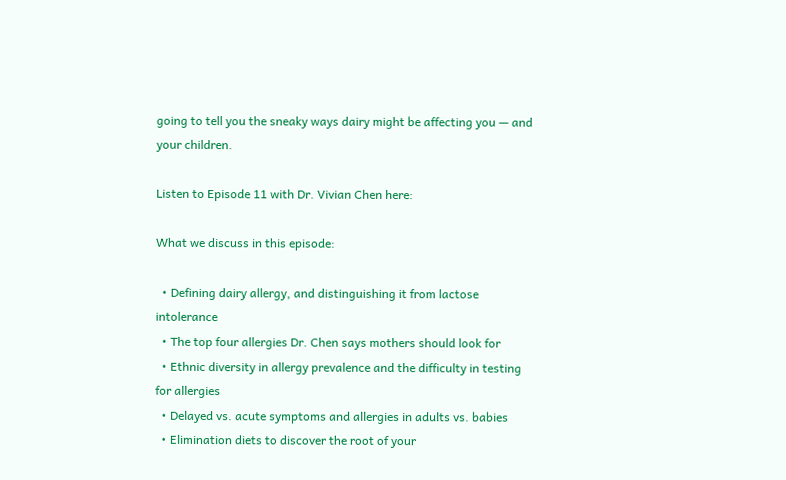going to tell you the sneaky ways dairy might be affecting you — and your children.

Listen to Episode 11 with Dr. Vivian Chen here:

What we discuss in this episode:

  • Defining dairy allergy, and distinguishing it from lactose intolerance
  • The top four allergies Dr. Chen says mothers should look for
  • Ethnic diversity in allergy prevalence and the difficulty in testing for allergies
  • Delayed vs. acute symptoms and allergies in adults vs. babies
  • Elimination diets to discover the root of your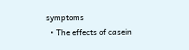symptoms
  • The effects of casein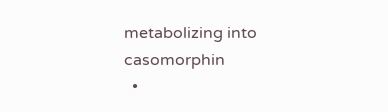metabolizing into casomorphin
  •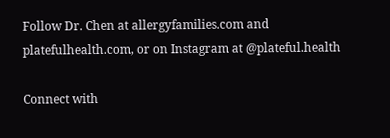Follow Dr. Chen at allergyfamilies.com and platefulhealth.com, or on Instagram at @plateful.health

Connect with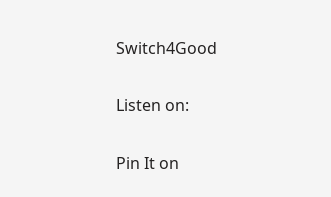Switch4Good

Listen on:

Pin It on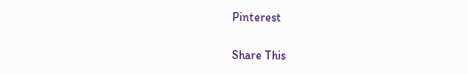Pinterest

Share This